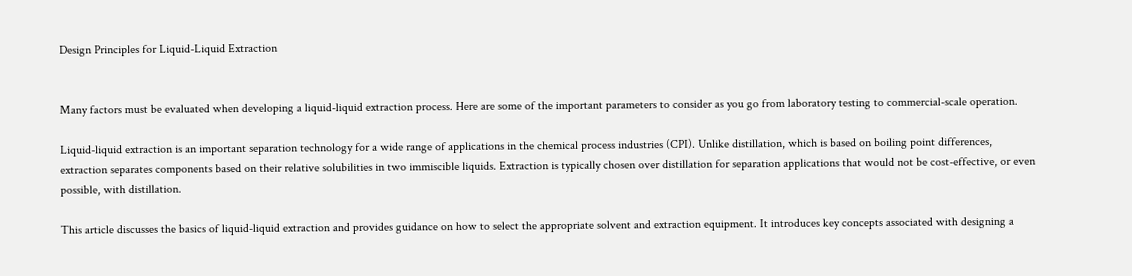Design Principles for Liquid-Liquid Extraction


Many factors must be evaluated when developing a liquid-liquid extraction process. Here are some of the important parameters to consider as you go from laboratory testing to commercial-scale operation.

Liquid-liquid extraction is an important separation technology for a wide range of applications in the chemical process industries (CPI). Unlike distillation, which is based on boiling point differences, extraction separates components based on their relative solubilities in two immiscible liquids. Extraction is typically chosen over distillation for separation applications that would not be cost-effective, or even possible, with distillation.

This article discusses the basics of liquid-liquid extraction and provides guidance on how to select the appropriate solvent and extraction equipment. It introduces key concepts associated with designing a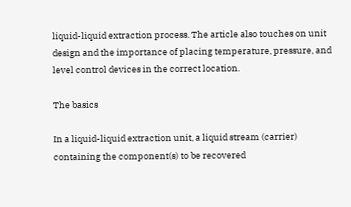liquid-liquid extraction process. The article also touches on unit design and the importance of placing temperature, pressure, and level control devices in the correct location.

The basics

In a liquid-liquid extraction unit, a liquid stream (carrier) containing the component(s) to be recovered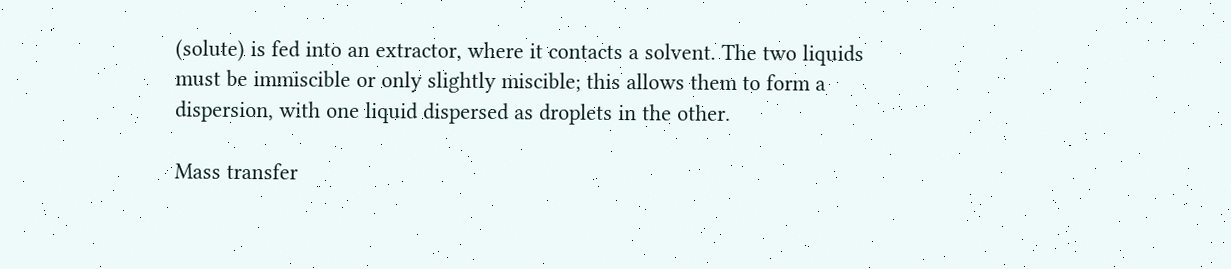(solute) is fed into an extractor, where it contacts a solvent. The two liquids must be immiscible or only slightly miscible; this allows them to form a dispersion, with one liquid dispersed as droplets in the other.

Mass transfer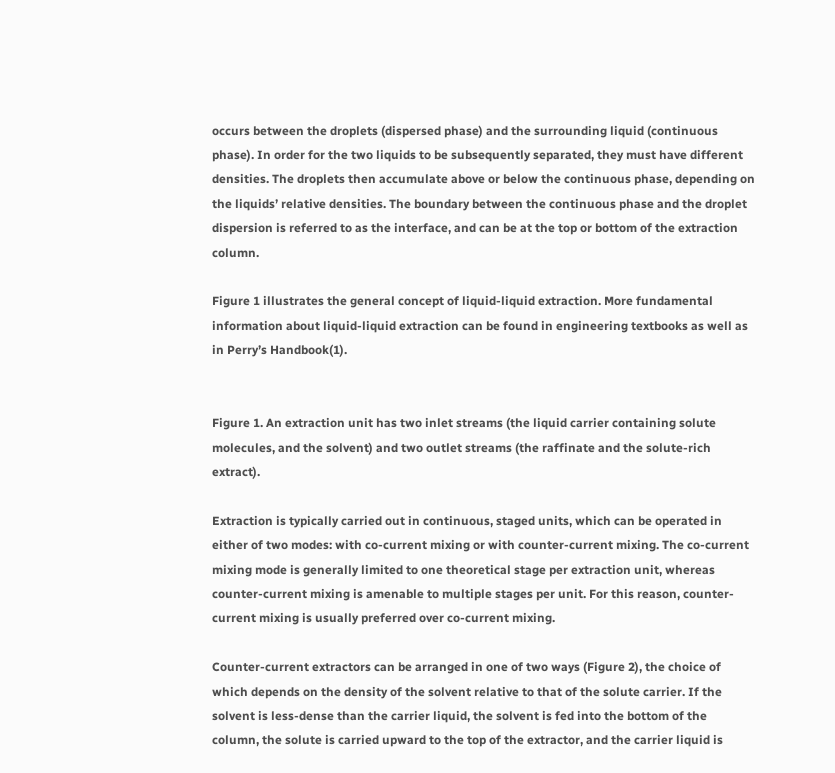occurs between the droplets (dispersed phase) and the surrounding liquid (continuous phase). In order for the two liquids to be subsequently separated, they must have different densities. The droplets then accumulate above or below the continuous phase, depending on the liquids’ relative densities. The boundary between the continuous phase and the droplet dispersion is referred to as the interface, and can be at the top or bottom of the extraction column.

Figure 1 illustrates the general concept of liquid-liquid extraction. More fundamental information about liquid-liquid extraction can be found in engineering textbooks as well as in Perry’s Handbook(1).


Figure 1. An extraction unit has two inlet streams (the liquid carrier containing solute molecules, and the solvent) and two outlet streams (the raffinate and the solute-rich extract).

Extraction is typically carried out in continuous, staged units, which can be operated in either of two modes: with co-current mixing or with counter-current mixing. The co-current mixing mode is generally limited to one theoretical stage per extraction unit, whereas counter-current mixing is amenable to multiple stages per unit. For this reason, counter-current mixing is usually preferred over co-current mixing.

Counter-current extractors can be arranged in one of two ways (Figure 2), the choice of which depends on the density of the solvent relative to that of the solute carrier. If the solvent is less-dense than the carrier liquid, the solvent is fed into the bottom of the column, the solute is carried upward to the top of the extractor, and the carrier liquid is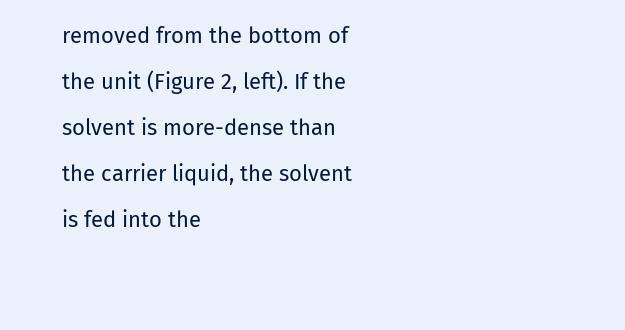removed from the bottom of the unit (Figure 2, left). If the solvent is more-dense than the carrier liquid, the solvent is fed into the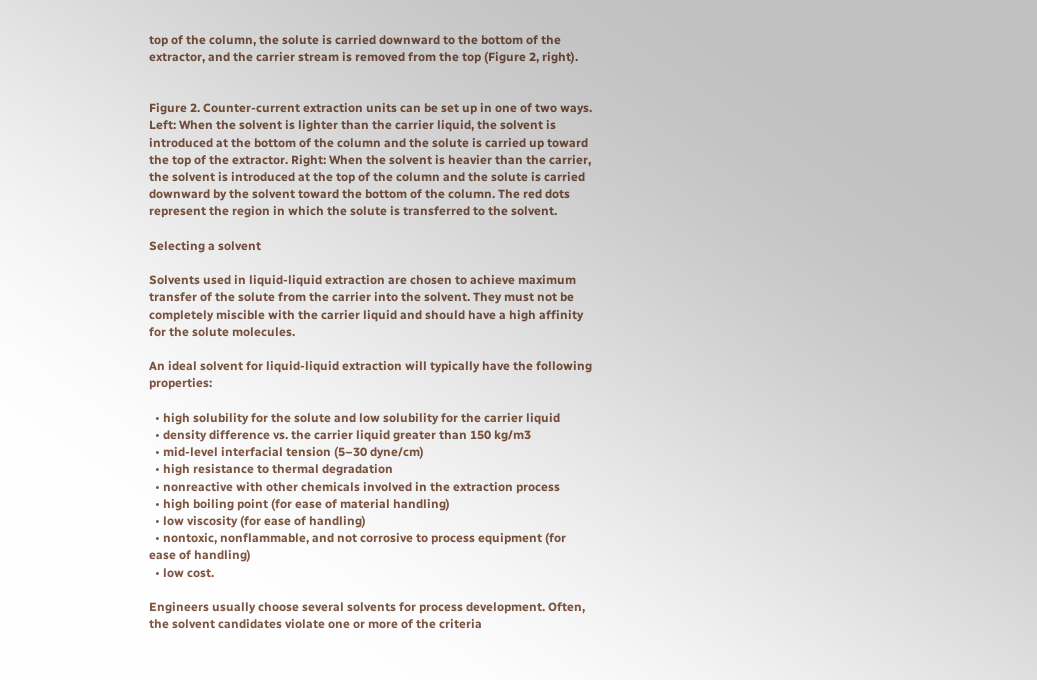top of the column, the solute is carried downward to the bottom of the extractor, and the carrier stream is removed from the top (Figure 2, right).


Figure 2. Counter-current extraction units can be set up in one of two ways. Left: When the solvent is lighter than the carrier liquid, the solvent is introduced at the bottom of the column and the solute is carried up toward the top of the extractor. Right: When the solvent is heavier than the carrier, the solvent is introduced at the top of the column and the solute is carried downward by the solvent toward the bottom of the column. The red dots represent the region in which the solute is transferred to the solvent.

Selecting a solvent

Solvents used in liquid-liquid extraction are chosen to achieve maximum transfer of the solute from the carrier into the solvent. They must not be completely miscible with the carrier liquid and should have a high affinity for the solute molecules.

An ideal solvent for liquid-liquid extraction will typically have the following properties:

  • high solubility for the solute and low solubility for the carrier liquid
  • density difference vs. the carrier liquid greater than 150 kg/m3
  • mid-level interfacial tension (5–30 dyne/cm)
  • high resistance to thermal degradation
  • nonreactive with other chemicals involved in the extraction process
  • high boiling point (for ease of material handling)
  • low viscosity (for ease of handling)
  • nontoxic, nonflammable, and not corrosive to process equipment (for ease of handling)
  • low cost.

Engineers usually choose several solvents for process development. Often, the solvent candidates violate one or more of the criteria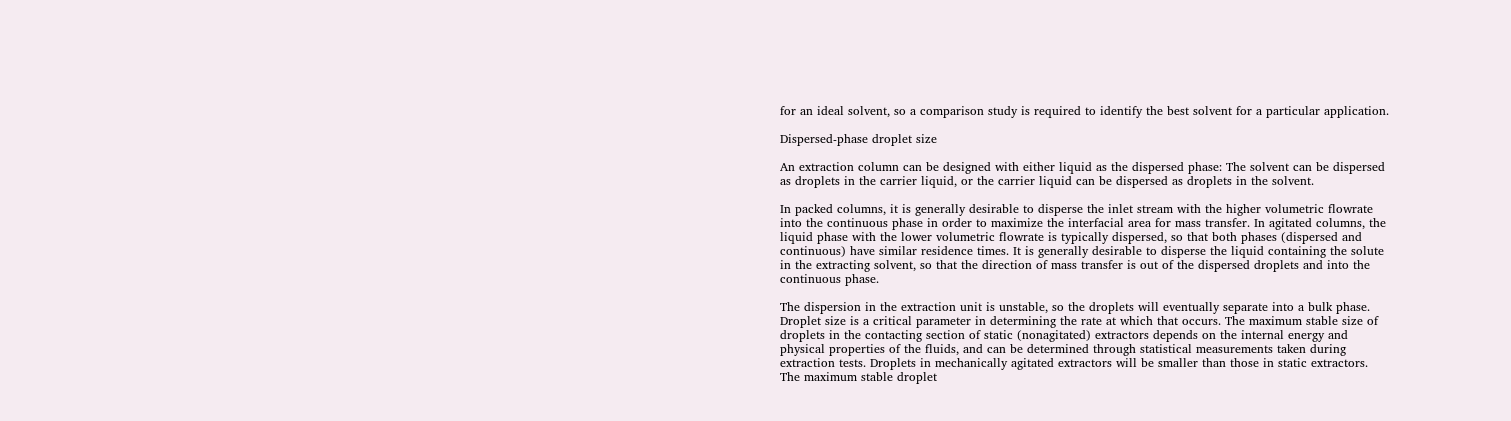for an ideal solvent, so a comparison study is required to identify the best solvent for a particular application.

Dispersed-phase droplet size

An extraction column can be designed with either liquid as the dispersed phase: The solvent can be dispersed as droplets in the carrier liquid, or the carrier liquid can be dispersed as droplets in the solvent.

In packed columns, it is generally desirable to disperse the inlet stream with the higher volumetric flowrate into the continuous phase in order to maximize the interfacial area for mass transfer. In agitated columns, the liquid phase with the lower volumetric flowrate is typically dispersed, so that both phases (dispersed and continuous) have similar residence times. It is generally desirable to disperse the liquid containing the solute in the extracting solvent, so that the direction of mass transfer is out of the dispersed droplets and into the continuous phase.

The dispersion in the extraction unit is unstable, so the droplets will eventually separate into a bulk phase. Droplet size is a critical parameter in determining the rate at which that occurs. The maximum stable size of droplets in the contacting section of static (nonagitated) extractors depends on the internal energy and physical properties of the fluids, and can be determined through statistical measurements taken during extraction tests. Droplets in mechanically agitated extractors will be smaller than those in static extractors. The maximum stable droplet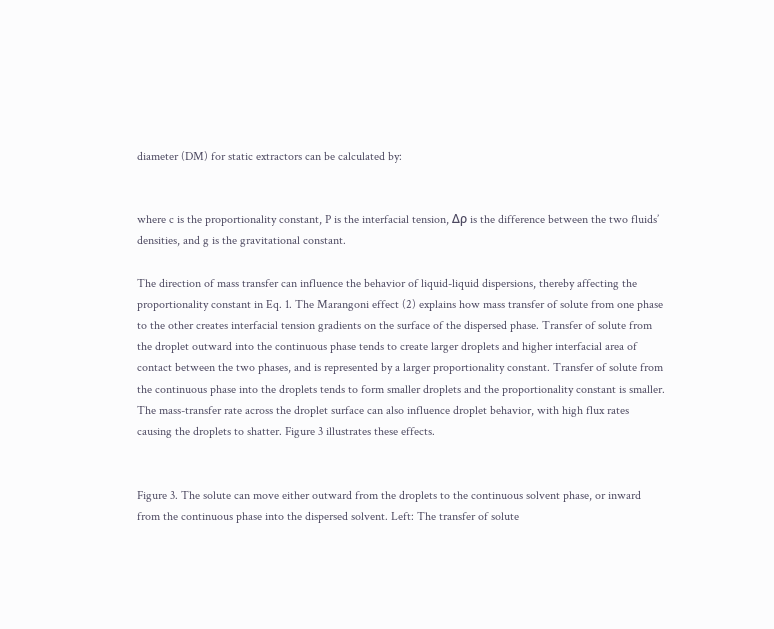diameter (DM) for static extractors can be calculated by:


where c is the proportionality constant, P is the interfacial tension, Δρ is the difference between the two fluids’ densities, and g is the gravitational constant.

The direction of mass transfer can influence the behavior of liquid-liquid dispersions, thereby affecting the proportionality constant in Eq. 1. The Marangoni effect (2) explains how mass transfer of solute from one phase to the other creates interfacial tension gradients on the surface of the dispersed phase. Transfer of solute from the droplet outward into the continuous phase tends to create larger droplets and higher interfacial area of contact between the two phases, and is represented by a larger proportionality constant. Transfer of solute from the continuous phase into the droplets tends to form smaller droplets and the proportionality constant is smaller. The mass-transfer rate across the droplet surface can also influence droplet behavior, with high flux rates causing the droplets to shatter. Figure 3 illustrates these effects.


Figure 3. The solute can move either outward from the droplets to the continuous solvent phase, or inward from the continuous phase into the dispersed solvent. Left: The transfer of solute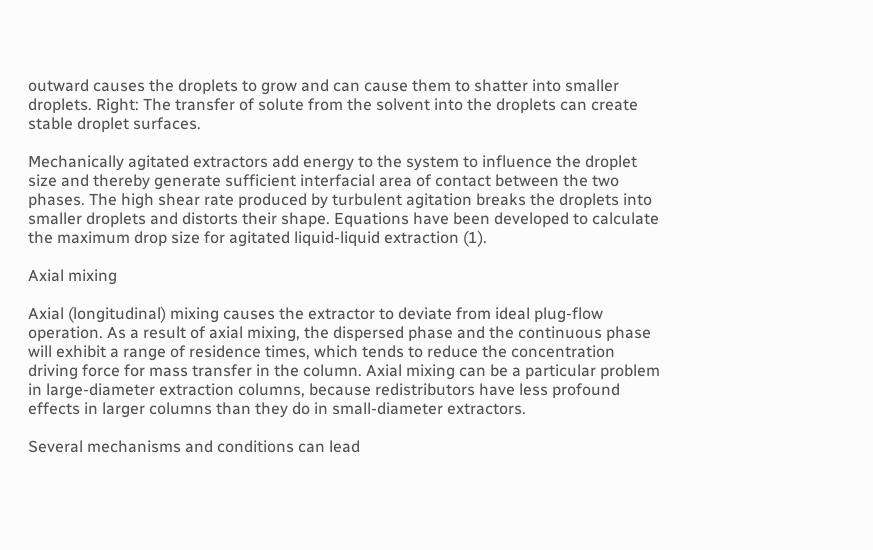outward causes the droplets to grow and can cause them to shatter into smaller droplets. Right: The transfer of solute from the solvent into the droplets can create stable droplet surfaces.

Mechanically agitated extractors add energy to the system to influence the droplet size and thereby generate sufficient interfacial area of contact between the two phases. The high shear rate produced by turbulent agitation breaks the droplets into smaller droplets and distorts their shape. Equations have been developed to calculate the maximum drop size for agitated liquid-liquid extraction (1).

Axial mixing

Axial (longitudinal) mixing causes the extractor to deviate from ideal plug-flow operation. As a result of axial mixing, the dispersed phase and the continuous phase will exhibit a range of residence times, which tends to reduce the concentration driving force for mass transfer in the column. Axial mixing can be a particular problem in large-diameter extraction columns, because redistributors have less profound effects in larger columns than they do in small-diameter extractors.

Several mechanisms and conditions can lead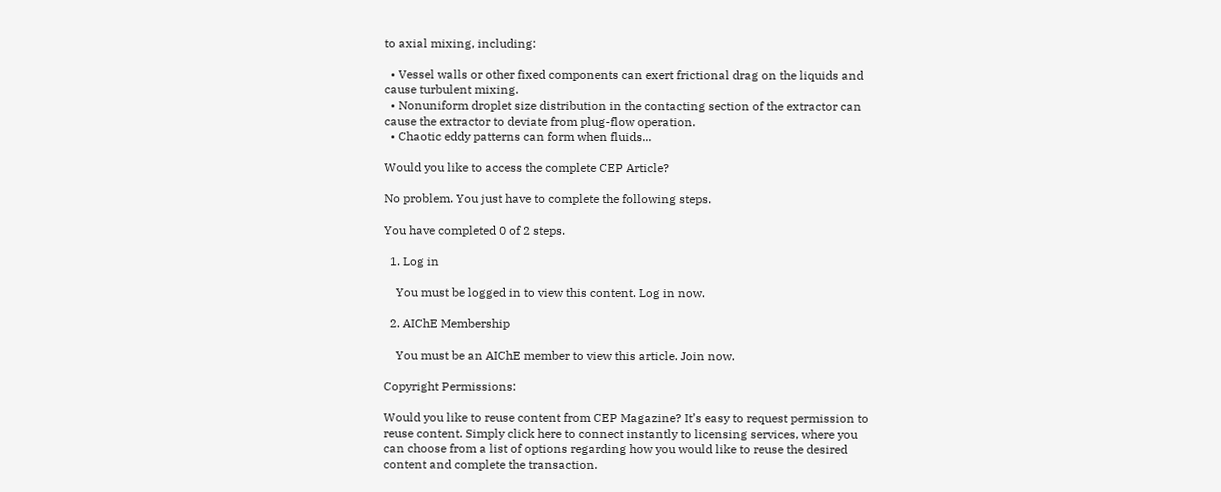to axial mixing, including:

  • Vessel walls or other fixed components can exert frictional drag on the liquids and cause turbulent mixing.
  • Nonuniform droplet size distribution in the contacting section of the extractor can cause the extractor to deviate from plug-flow operation.
  • Chaotic eddy patterns can form when fluids...

Would you like to access the complete CEP Article?

No problem. You just have to complete the following steps.

You have completed 0 of 2 steps.

  1. Log in

    You must be logged in to view this content. Log in now.

  2. AIChE Membership

    You must be an AIChE member to view this article. Join now.

Copyright Permissions:

Would you like to reuse content from CEP Magazine? It’s easy to request permission to reuse content. Simply click here to connect instantly to licensing services, where you can choose from a list of options regarding how you would like to reuse the desired content and complete the transaction.